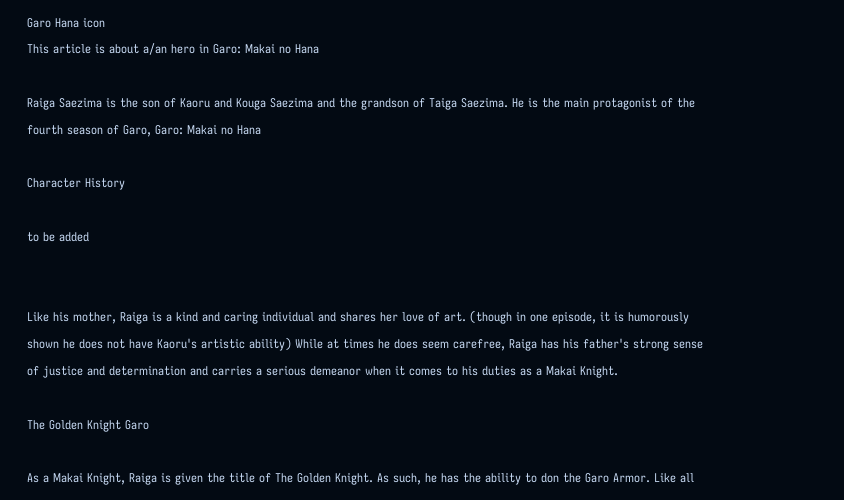Garo Hana icon
This article is about a/an hero in Garo: Makai no Hana

Raiga Saezima is the son of Kaoru and Kouga Saezima and the grandson of Taiga Saezima. He is the main protagonist of the fourth season of Garo, Garo: Makai no Hana

Character History

to be added


Like his mother, Raiga is a kind and caring individual and shares her love of art. (though in one episode, it is humorously shown he does not have Kaoru's artistic ability) While at times he does seem carefree, Raiga has his father's strong sense of justice and determination and carries a serious demeanor when it comes to his duties as a Makai Knight.

The Golden Knight Garo

As a Makai Knight, Raiga is given the title of The Golden Knight. As such, he has the ability to don the Garo Armor. Like all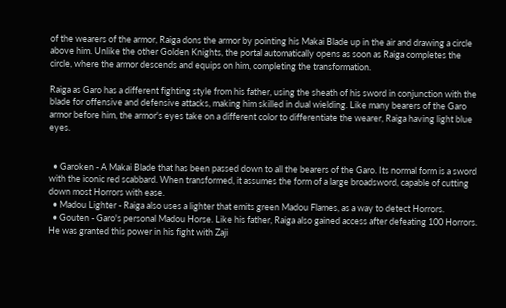of the wearers of the armor, Raiga dons the armor by pointing his Makai Blade up in the air and drawing a circle above him. Unlike the other Golden Knights, the portal automatically opens as soon as Raiga completes the circle, where the armor descends and equips on him, completing the transformation.

Raiga as Garo has a different fighting style from his father, using the sheath of his sword in conjunction with the blade for offensive and defensive attacks, making him skilled in dual wielding. Like many bearers of the Garo armor before him, the armor's eyes take on a different color to differentiate the wearer, Raiga having light blue eyes.


  • Garoken - A Makai Blade that has been passed down to all the bearers of the Garo. Its normal form is a sword with the iconic red scabbard. When transformed, it assumes the form of a large broadsword, capable of cutting down most Horrors with ease.
  • Madou Lighter - Raiga also uses a lighter that emits green Madou Flames, as a way to detect Horrors.
  • Gouten - Garo's personal Madou Horse. Like his father, Raiga also gained access after defeating 100 Horrors. He was granted this power in his fight with Zaji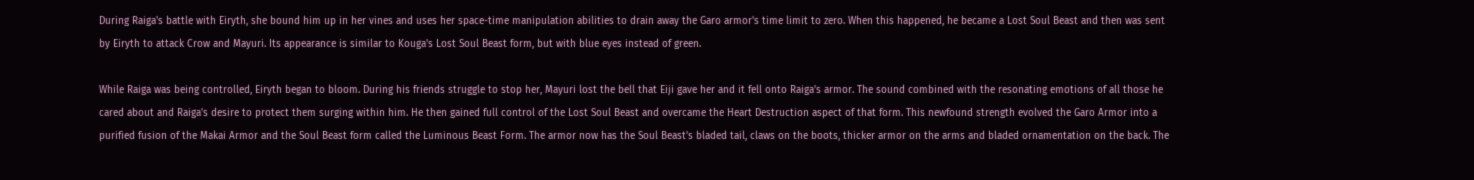During Raiga's battle with Eiryth, she bound him up in her vines and uses her space-time manipulation abilities to drain away the Garo armor's time limit to zero. When this happened, he became a Lost Soul Beast and then was sent by Eiryth to attack Crow and Mayuri. Its appearance is similar to Kouga's Lost Soul Beast form, but with blue eyes instead of green.

While Raiga was being controlled, Eiryth began to bloom. During his friends struggle to stop her, Mayuri lost the bell that Eiji gave her and it fell onto Raiga's armor. The sound combined with the resonating emotions of all those he cared about and Raiga's desire to protect them surging within him. He then gained full control of the Lost Soul Beast and overcame the Heart Destruction aspect of that form. This newfound strength evolved the Garo Armor into a purified fusion of the Makai Armor and the Soul Beast form called the Luminous Beast Form. The armor now has the Soul Beast's bladed tail, claws on the boots, thicker armor on the arms and bladed ornamentation on the back. The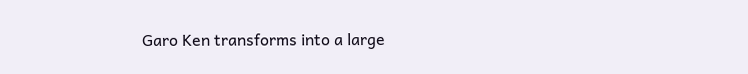Garo Ken transforms into a large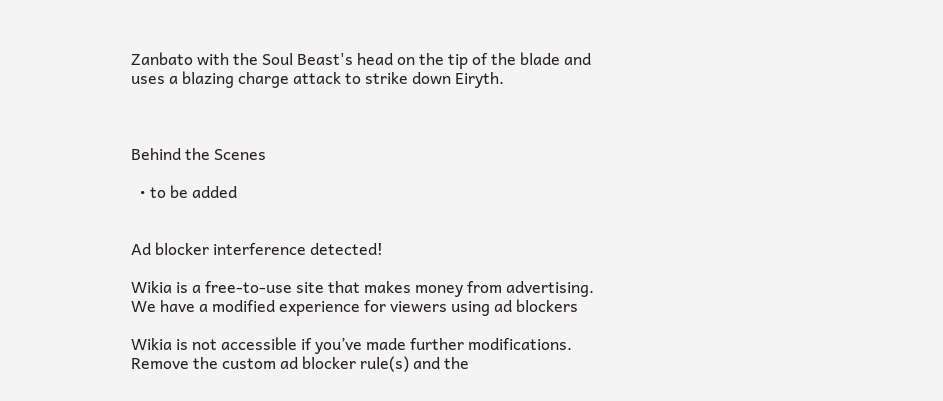Zanbato with the Soul Beast's head on the tip of the blade and uses a blazing charge attack to strike down Eiryth.



Behind the Scenes

  • to be added


Ad blocker interference detected!

Wikia is a free-to-use site that makes money from advertising. We have a modified experience for viewers using ad blockers

Wikia is not accessible if you’ve made further modifications. Remove the custom ad blocker rule(s) and the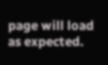page will load as expected.